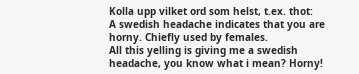Kolla upp vilket ord som helst, t.ex. thot:
A swedish headache indicates that you are horny. Chiefly used by females.
All this yelling is giving me a swedish headache, you know what i mean? Horny!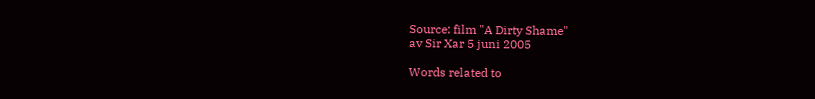Source: film "A Dirty Shame"
av Sir Xar 5 juni 2005

Words related to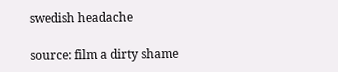swedish headache

source: film a dirty shame